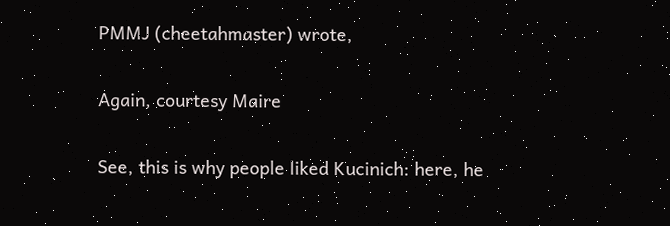PMMJ (cheetahmaster) wrote,

Again, courtesy Maire

See, this is why people liked Kucinich: here, he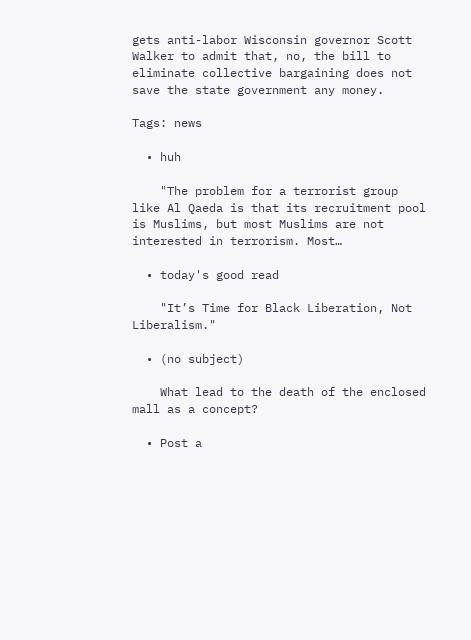gets anti-labor Wisconsin governor Scott Walker to admit that, no, the bill to eliminate collective bargaining does not save the state government any money.

Tags: news

  • huh

    "The problem for a terrorist group like Al Qaeda is that its recruitment pool is Muslims, but most Muslims are not interested in terrorism. Most…

  • today's good read

    "It’s Time for Black Liberation, Not Liberalism."

  • (no subject)

    What lead to the death of the enclosed mall as a concept?

  • Post a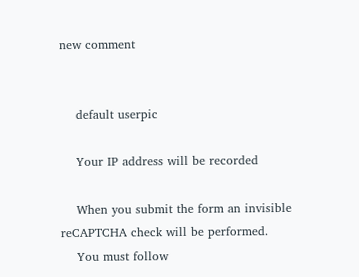new comment


    default userpic

    Your IP address will be recorded

    When you submit the form an invisible reCAPTCHA check will be performed.
    You must follow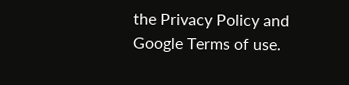the Privacy Policy and Google Terms of use.